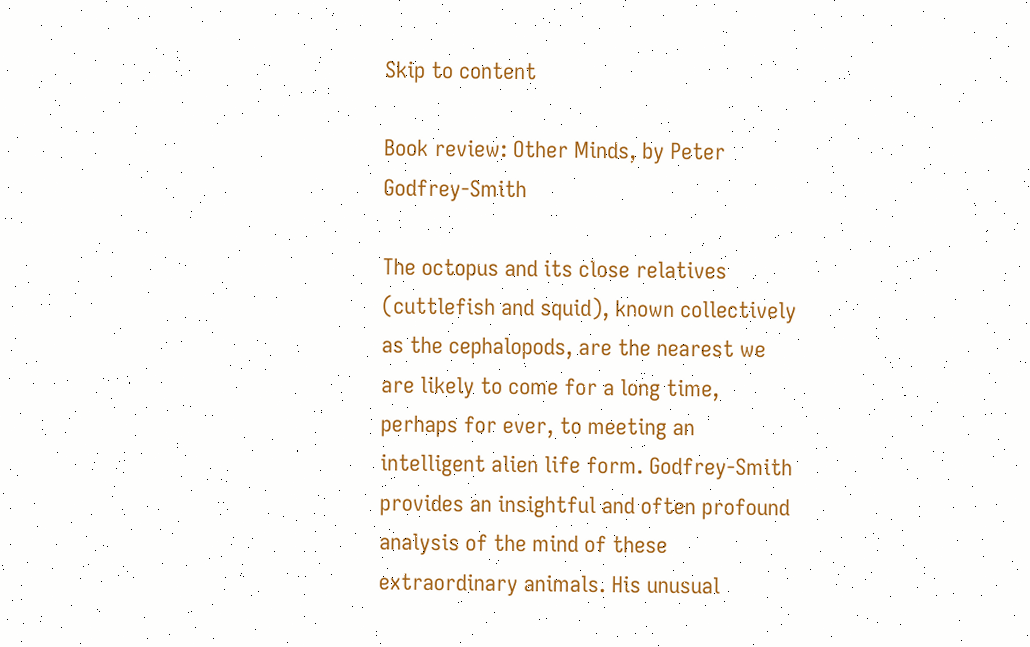Skip to content

Book review: Other Minds, by Peter Godfrey-Smith

The octopus and its close relatives (cuttlefish and squid), known collectively as the cephalopods, are the nearest we are likely to come for a long time, perhaps for ever, to meeting an intelligent alien life form. Godfrey-Smith provides an insightful and often profound analysis of the mind of these extraordinary animals. His unusual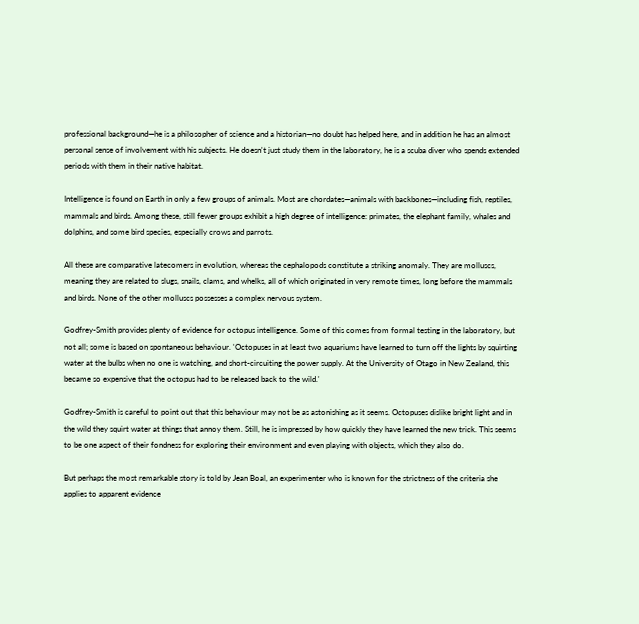professional background—he is a philosopher of science and a historian—no doubt has helped here, and in addition he has an almost personal sense of involvement with his subjects. He doesn't just study them in the laboratory, he is a scuba diver who spends extended periods with them in their native habitat.

Intelligence is found on Earth in only a few groups of animals. Most are chordates—animals with backbones—including fish, reptiles, mammals and birds. Among these, still fewer groups exhibit a high degree of intelligence: primates, the elephant family, whales and dolphins, and some bird species, especially crows and parrots.

All these are comparative latecomers in evolution, whereas the cephalopods constitute a striking anomaly. They are molluscs, meaning they are related to slugs, snails, clams, and whelks, all of which originated in very remote times, long before the mammals and birds. None of the other molluscs possesses a complex nervous system.

Godfrey-Smith provides plenty of evidence for octopus intelligence. Some of this comes from formal testing in the laboratory, but not all; some is based on spontaneous behaviour. 'Octopuses in at least two aquariums have learned to turn off the lights by squirting water at the bulbs when no one is watching, and short-circuiting the power supply. At the University of Otago in New Zealand, this became so expensive that the octopus had to be released back to the wild.'

Godfrey-Smith is careful to point out that this behaviour may not be as astonishing as it seems. Octopuses dislike bright light and in the wild they squirt water at things that annoy them. Still, he is impressed by how quickly they have learned the new trick. This seems to be one aspect of their fondness for exploring their environment and even playing with objects, which they also do.

But perhaps the most remarkable story is told by Jean Boal, an experimenter who is known for the strictness of the criteria she applies to apparent evidence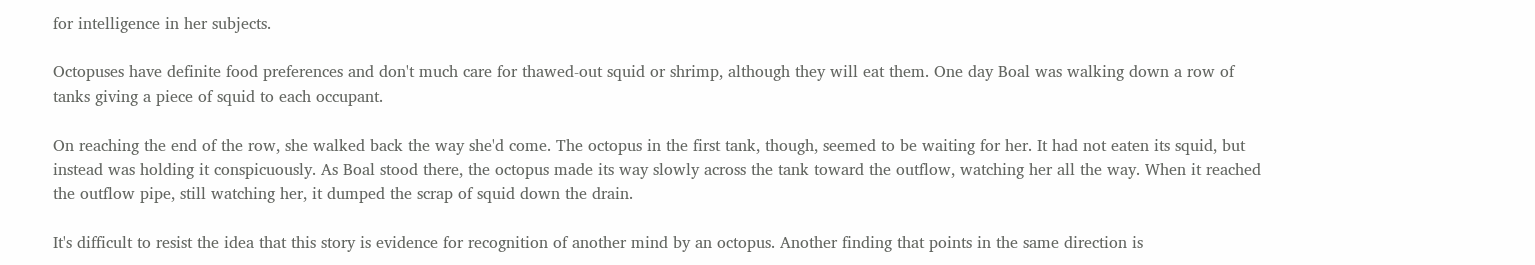for intelligence in her subjects.

Octopuses have definite food preferences and don't much care for thawed-out squid or shrimp, although they will eat them. One day Boal was walking down a row of tanks giving a piece of squid to each occupant.

On reaching the end of the row, she walked back the way she'd come. The octopus in the first tank, though, seemed to be waiting for her. It had not eaten its squid, but instead was holding it conspicuously. As Boal stood there, the octopus made its way slowly across the tank toward the outflow, watching her all the way. When it reached the outflow pipe, still watching her, it dumped the scrap of squid down the drain.

It's difficult to resist the idea that this story is evidence for recognition of another mind by an octopus. Another finding that points in the same direction is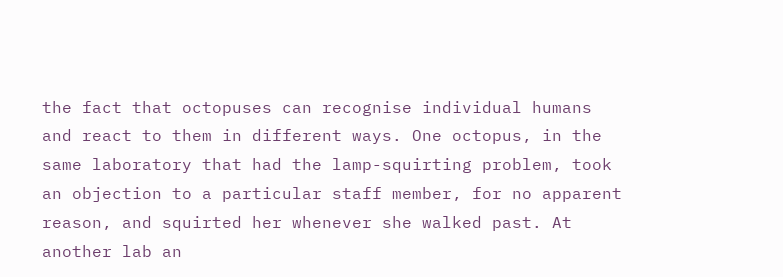the fact that octopuses can recognise individual humans and react to them in different ways. One octopus, in the same laboratory that had the lamp-squirting problem, took an objection to a particular staff member, for no apparent reason, and squirted her whenever she walked past. At another lab an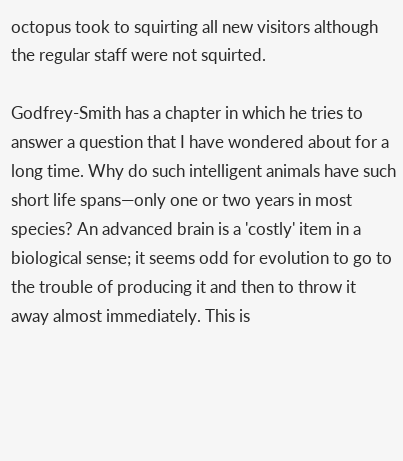octopus took to squirting all new visitors although the regular staff were not squirted.

Godfrey-Smith has a chapter in which he tries to answer a question that I have wondered about for a long time. Why do such intelligent animals have such short life spans—only one or two years in most species? An advanced brain is a 'costly' item in a biological sense; it seems odd for evolution to go to the trouble of producing it and then to throw it away almost immediately. This is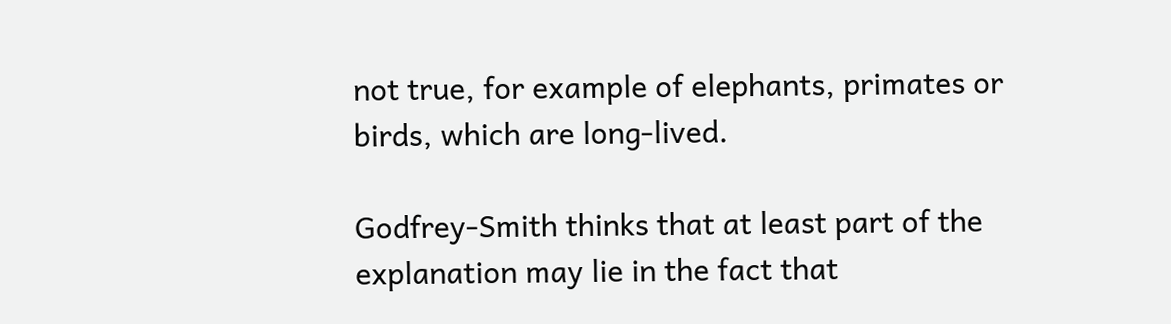not true, for example of elephants, primates or birds, which are long-lived.

Godfrey-Smith thinks that at least part of the explanation may lie in the fact that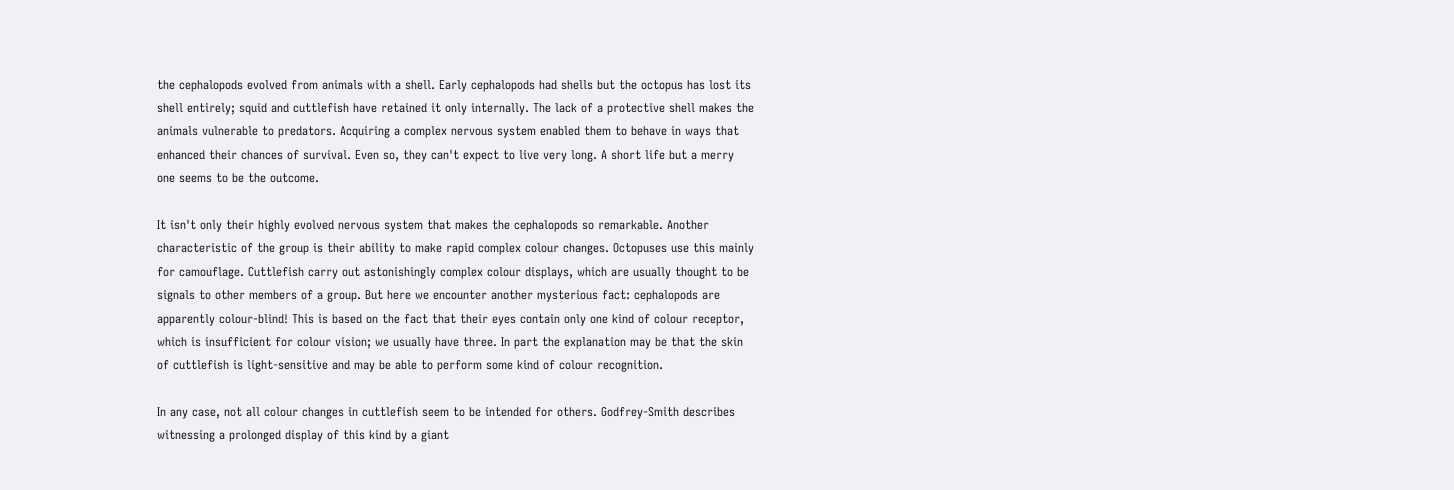the cephalopods evolved from animals with a shell. Early cephalopods had shells but the octopus has lost its shell entirely; squid and cuttlefish have retained it only internally. The lack of a protective shell makes the animals vulnerable to predators. Acquiring a complex nervous system enabled them to behave in ways that enhanced their chances of survival. Even so, they can't expect to live very long. A short life but a merry one seems to be the outcome.

It isn't only their highly evolved nervous system that makes the cephalopods so remarkable. Another characteristic of the group is their ability to make rapid complex colour changes. Octopuses use this mainly for camouflage. Cuttlefish carry out astonishingly complex colour displays, which are usually thought to be signals to other members of a group. But here we encounter another mysterious fact: cephalopods are apparently colour-blind! This is based on the fact that their eyes contain only one kind of colour receptor, which is insufficient for colour vision; we usually have three. In part the explanation may be that the skin of cuttlefish is light-sensitive and may be able to perform some kind of colour recognition.

In any case, not all colour changes in cuttlefish seem to be intended for others. Godfrey-Smith describes witnessing a prolonged display of this kind by a giant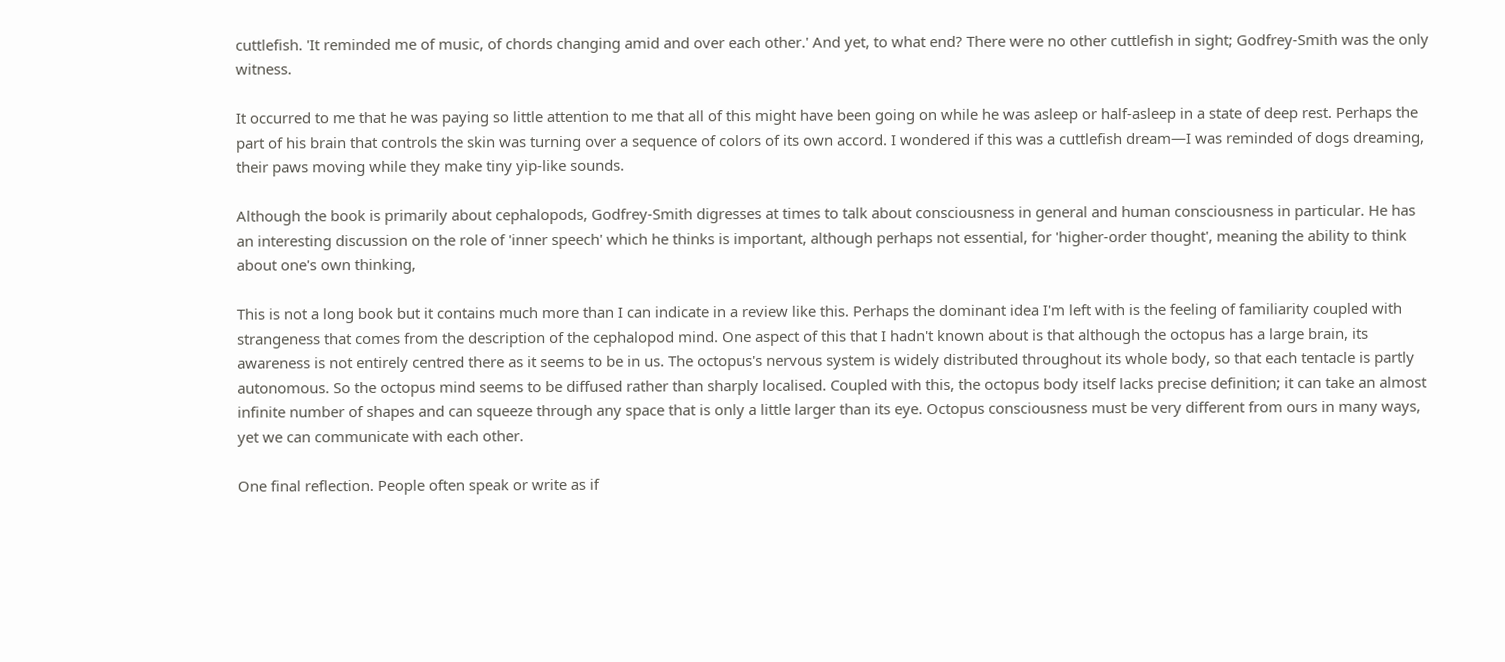cuttlefish. 'It reminded me of music, of chords changing amid and over each other.' And yet, to what end? There were no other cuttlefish in sight; Godfrey-Smith was the only witness.

It occurred to me that he was paying so little attention to me that all of this might have been going on while he was asleep or half-asleep in a state of deep rest. Perhaps the part of his brain that controls the skin was turning over a sequence of colors of its own accord. I wondered if this was a cuttlefish dream—I was reminded of dogs dreaming, their paws moving while they make tiny yip-like sounds.

Although the book is primarily about cephalopods, Godfrey-Smith digresses at times to talk about consciousness in general and human consciousness in particular. He has an interesting discussion on the role of 'inner speech' which he thinks is important, although perhaps not essential, for 'higher-order thought', meaning the ability to think about one's own thinking,

This is not a long book but it contains much more than I can indicate in a review like this. Perhaps the dominant idea I'm left with is the feeling of familiarity coupled with strangeness that comes from the description of the cephalopod mind. One aspect of this that I hadn't known about is that although the octopus has a large brain, its awareness is not entirely centred there as it seems to be in us. The octopus's nervous system is widely distributed throughout its whole body, so that each tentacle is partly autonomous. So the octopus mind seems to be diffused rather than sharply localised. Coupled with this, the octopus body itself lacks precise definition; it can take an almost infinite number of shapes and can squeeze through any space that is only a little larger than its eye. Octopus consciousness must be very different from ours in many ways, yet we can communicate with each other.

One final reflection. People often speak or write as if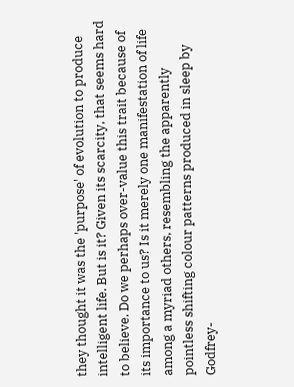they thought it was the 'purpose' of evolution to produce intelligent life. But is it? Given its scarcity, that seems hard to believe. Do we perhaps over-value this trait because of its importance to us? Is it merely one manifestation of life among a myriad others, resembling the apparently pointless shifting colour patterns produced in sleep by Godfrey-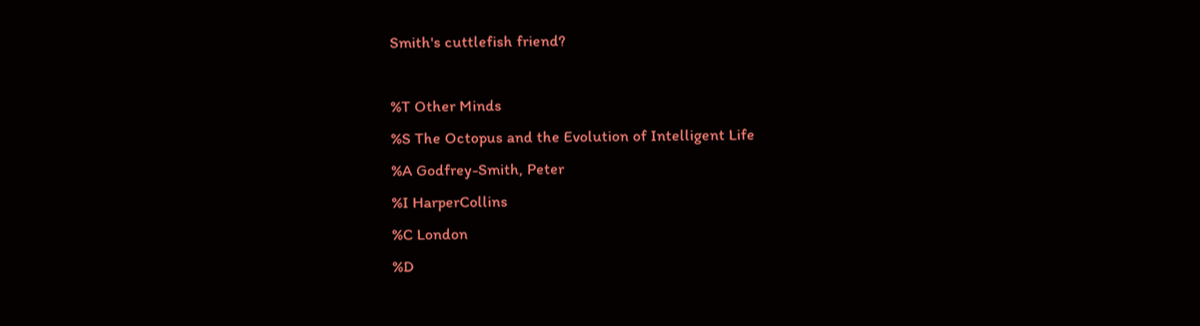Smith's cuttlefish friend?

%T Other Minds
%S The Octopus and the Evolution of Intelligent Life
%A Godfrey-Smith, Peter
%I HarperCollins
%C London
%D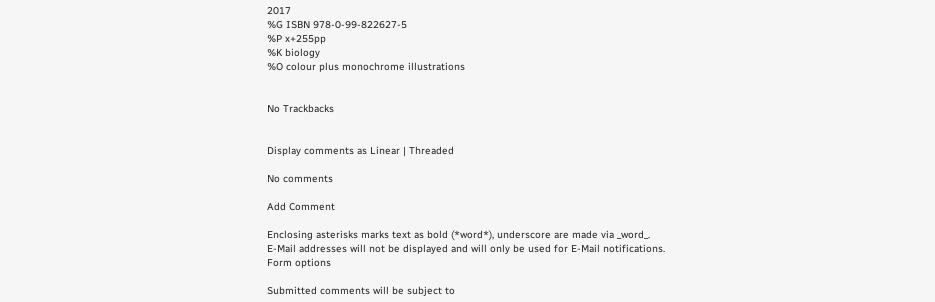2017
%G ISBN 978-0-99-822627-5
%P x+255pp
%K biology
%O colour plus monochrome illustrations


No Trackbacks


Display comments as Linear | Threaded

No comments

Add Comment

Enclosing asterisks marks text as bold (*word*), underscore are made via _word_.
E-Mail addresses will not be displayed and will only be used for E-Mail notifications.
Form options

Submitted comments will be subject to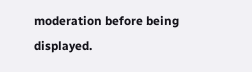moderation before being displayed.